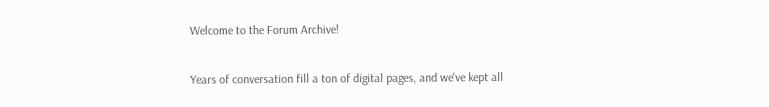Welcome to the Forum Archive!

Years of conversation fill a ton of digital pages, and we've kept all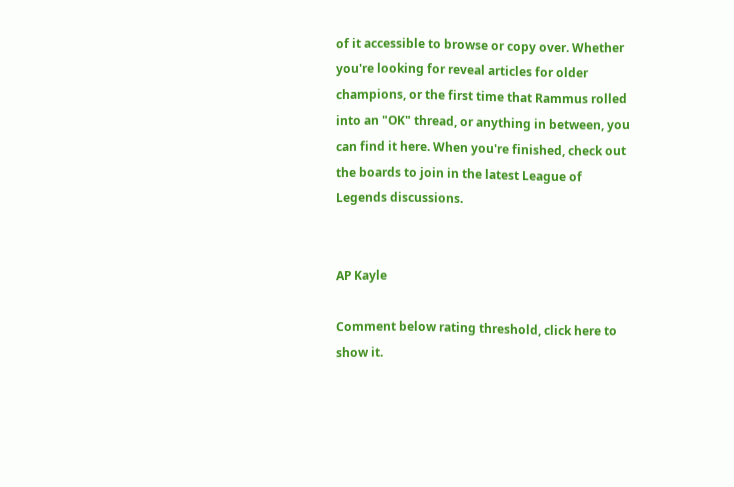of it accessible to browse or copy over. Whether you're looking for reveal articles for older champions, or the first time that Rammus rolled into an "OK" thread, or anything in between, you can find it here. When you're finished, check out the boards to join in the latest League of Legends discussions.


AP Kayle

Comment below rating threshold, click here to show it.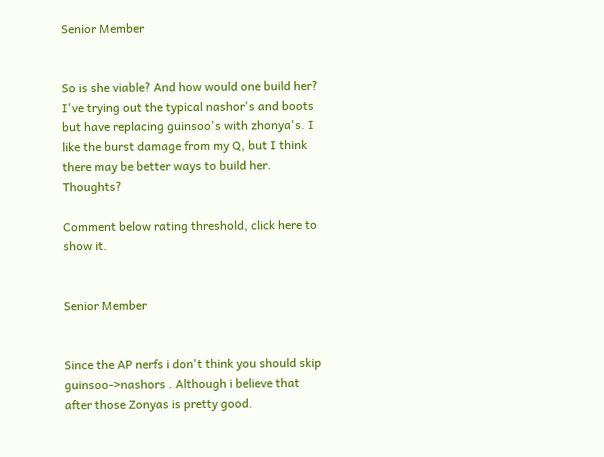Senior Member


So is she viable? And how would one build her? I've trying out the typical nashor's and boots but have replacing guinsoo's with zhonya's. I like the burst damage from my Q, but I think there may be better ways to build her. Thoughts?

Comment below rating threshold, click here to show it.


Senior Member


Since the AP nerfs i don't think you should skip guinsoo->nashors . Although i believe that after those Zonyas is pretty good.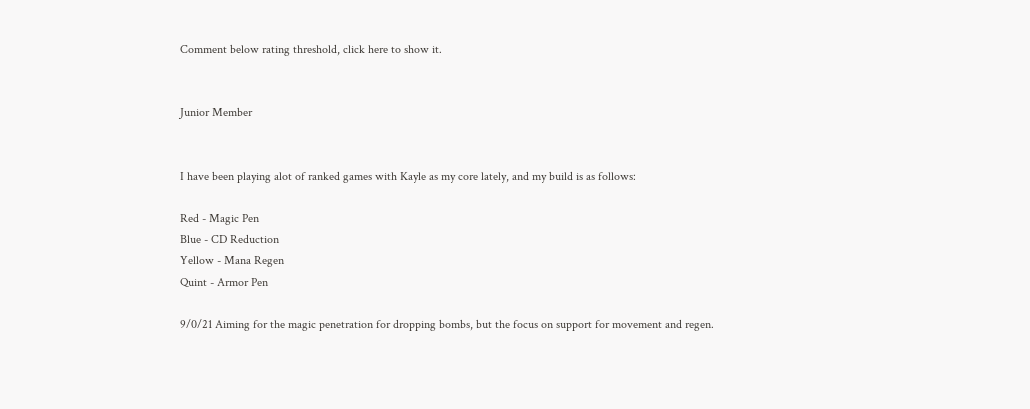Comment below rating threshold, click here to show it.


Junior Member


I have been playing alot of ranked games with Kayle as my core lately, and my build is as follows:

Red - Magic Pen
Blue - CD Reduction
Yellow - Mana Regen
Quint - Armor Pen

9/0/21 Aiming for the magic penetration for dropping bombs, but the focus on support for movement and regen.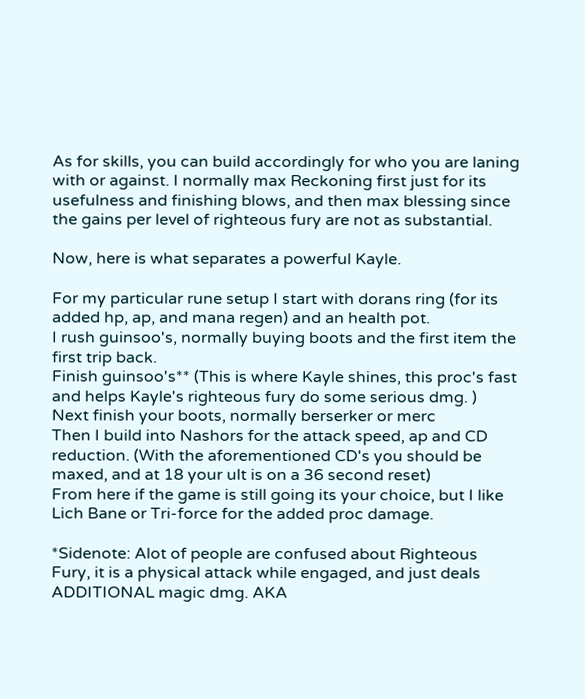As for skills, you can build accordingly for who you are laning with or against. I normally max Reckoning first just for its usefulness and finishing blows, and then max blessing since the gains per level of righteous fury are not as substantial.

Now, here is what separates a powerful Kayle.

For my particular rune setup I start with dorans ring (for its added hp, ap, and mana regen) and an health pot.
I rush guinsoo's, normally buying boots and the first item the first trip back.
Finish guinsoo's** (This is where Kayle shines, this proc's fast and helps Kayle's righteous fury do some serious dmg. )
Next finish your boots, normally berserker or merc
Then I build into Nashors for the attack speed, ap and CD reduction. (With the aforementioned CD's you should be maxed, and at 18 your ult is on a 36 second reset)
From here if the game is still going its your choice, but I like Lich Bane or Tri-force for the added proc damage.

*Sidenote: Alot of people are confused about Righteous Fury, it is a physical attack while engaged, and just deals ADDITIONAL magic dmg. AKA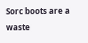Sorc boots are a waste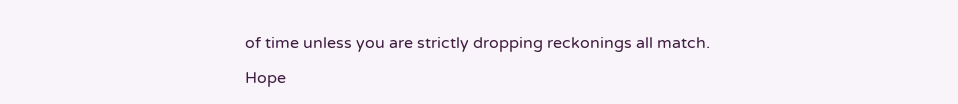of time unless you are strictly dropping reckonings all match.

Hope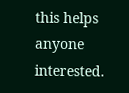this helps anyone interested.